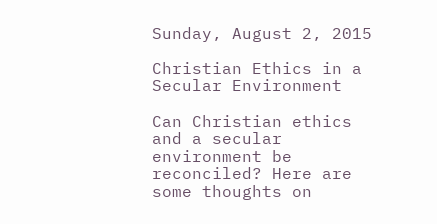Sunday, August 2, 2015

Christian Ethics in a Secular Environment

Can Christian ethics and a secular environment be reconciled? Here are some thoughts on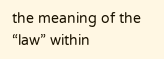the meaning of the “law” within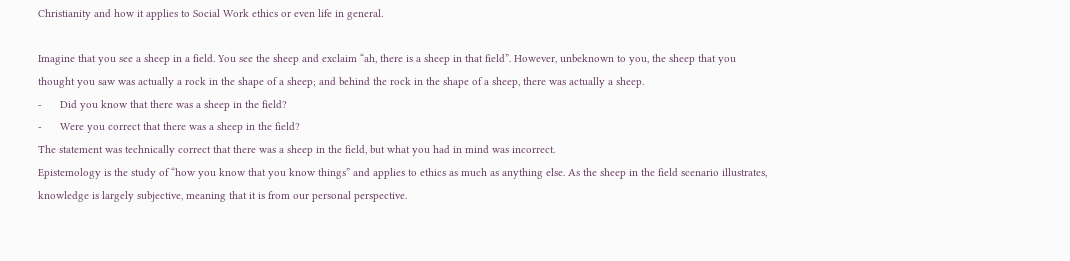Christianity and how it applies to Social Work ethics or even life in general.

Imagine that you see a sheep in a field. You see the sheep and exclaim “ah, there is a sheep in that field”. However, unbeknown to you, the sheep that you thought you saw was actually a rock in the shape of a sheep; and behind the rock in the shape of a sheep, there was actually a sheep.
-      Did you know that there was a sheep in the field?
-      Were you correct that there was a sheep in the field?
The statement was technically correct that there was a sheep in the field, but what you had in mind was incorrect.
Epistemology is the study of “how you know that you know things” and applies to ethics as much as anything else. As the sheep in the field scenario illustrates, knowledge is largely subjective, meaning that it is from our personal perspective.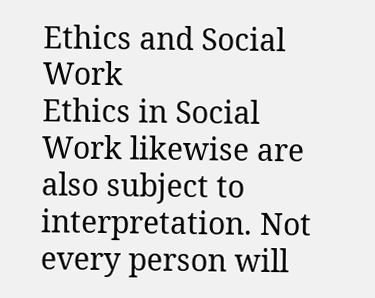Ethics and Social Work
Ethics in Social Work likewise are also subject to interpretation. Not every person will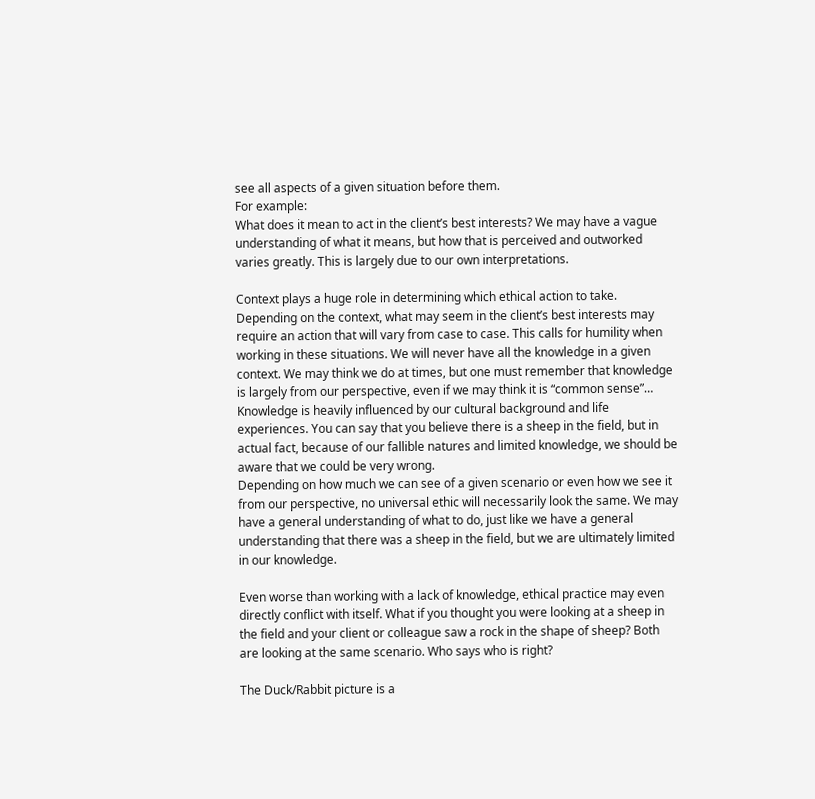see all aspects of a given situation before them.
For example:
What does it mean to act in the client’s best interests? We may have a vague understanding of what it means, but how that is perceived and outworked varies greatly. This is largely due to our own interpretations.

Context plays a huge role in determining which ethical action to take. Depending on the context, what may seem in the client’s best interests may require an action that will vary from case to case. This calls for humility when working in these situations. We will never have all the knowledge in a given context. We may think we do at times, but one must remember that knowledge is largely from our perspective, even if we may think it is “common sense”… Knowledge is heavily influenced by our cultural background and life experiences. You can say that you believe there is a sheep in the field, but in actual fact, because of our fallible natures and limited knowledge, we should be aware that we could be very wrong.
Depending on how much we can see of a given scenario or even how we see it from our perspective, no universal ethic will necessarily look the same. We may have a general understanding of what to do, just like we have a general understanding that there was a sheep in the field, but we are ultimately limited in our knowledge.

Even worse than working with a lack of knowledge, ethical practice may even directly conflict with itself. What if you thought you were looking at a sheep in the field and your client or colleague saw a rock in the shape of sheep? Both are looking at the same scenario. Who says who is right?

The Duck/Rabbit picture is a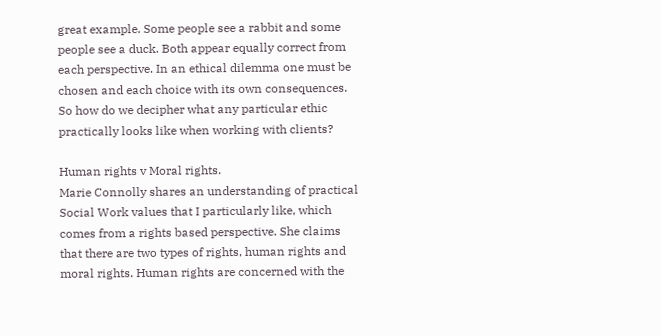great example. Some people see a rabbit and some people see a duck. Both appear equally correct from each perspective. In an ethical dilemma one must be chosen and each choice with its own consequences.
So how do we decipher what any particular ethic practically looks like when working with clients?

Human rights v Moral rights.
Marie Connolly shares an understanding of practical Social Work values that I particularly like, which comes from a rights based perspective. She claims that there are two types of rights, human rights and moral rights. Human rights are concerned with the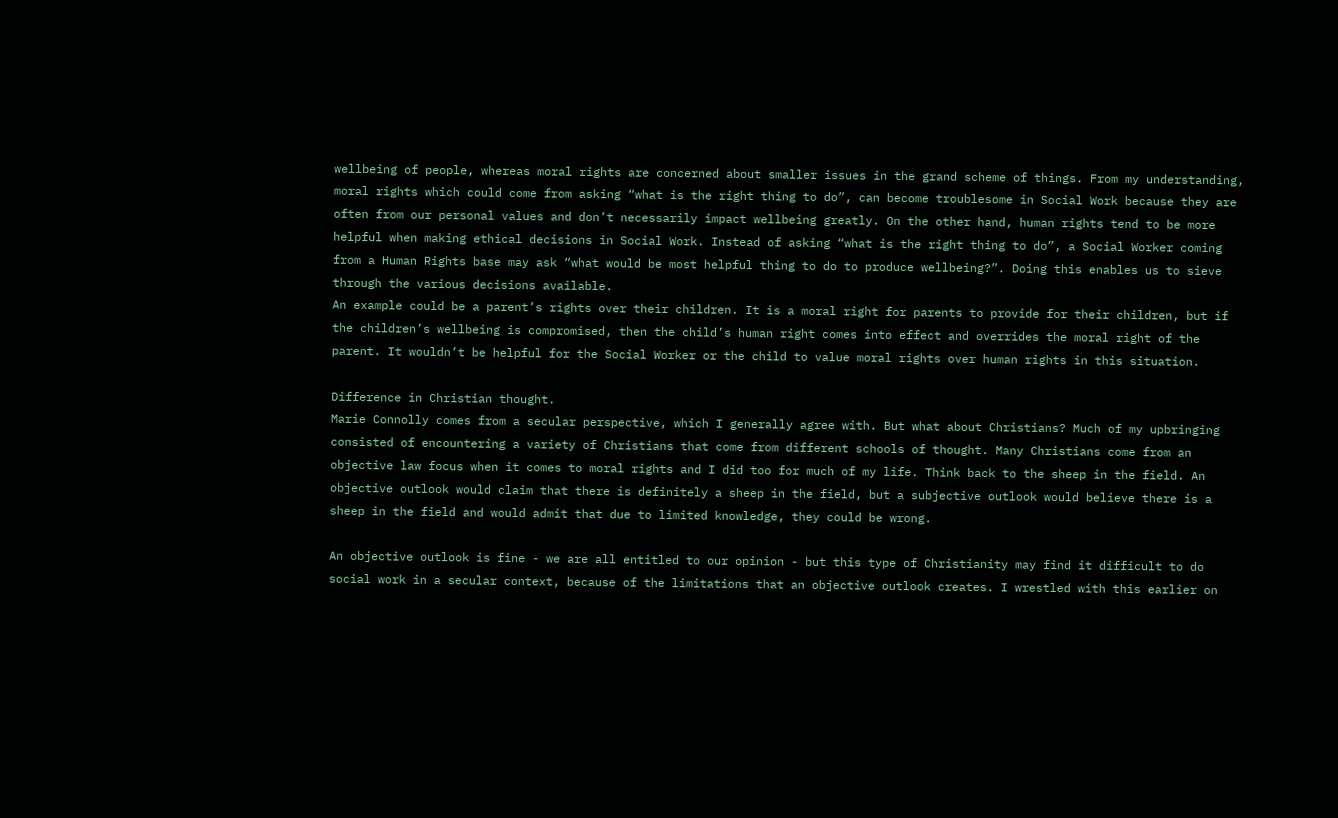wellbeing of people, whereas moral rights are concerned about smaller issues in the grand scheme of things. From my understanding, moral rights which could come from asking “what is the right thing to do”, can become troublesome in Social Work because they are often from our personal values and don’t necessarily impact wellbeing greatly. On the other hand, human rights tend to be more helpful when making ethical decisions in Social Work. Instead of asking “what is the right thing to do”, a Social Worker coming from a Human Rights base may ask “what would be most helpful thing to do to produce wellbeing?”. Doing this enables us to sieve through the various decisions available.
An example could be a parent’s rights over their children. It is a moral right for parents to provide for their children, but if the children’s wellbeing is compromised, then the child’s human right comes into effect and overrides the moral right of the parent. It wouldn’t be helpful for the Social Worker or the child to value moral rights over human rights in this situation.

Difference in Christian thought.
Marie Connolly comes from a secular perspective, which I generally agree with. But what about Christians? Much of my upbringing consisted of encountering a variety of Christians that come from different schools of thought. Many Christians come from an objective law focus when it comes to moral rights and I did too for much of my life. Think back to the sheep in the field. An objective outlook would claim that there is definitely a sheep in the field, but a subjective outlook would believe there is a sheep in the field and would admit that due to limited knowledge, they could be wrong.

An objective outlook is fine - we are all entitled to our opinion - but this type of Christianity may find it difficult to do social work in a secular context, because of the limitations that an objective outlook creates. I wrestled with this earlier on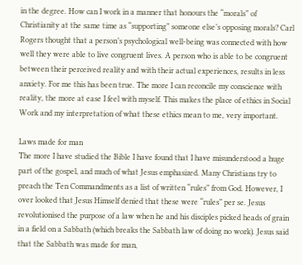in the degree. How can I work in a manner that honours the “morals” of Christianity at the same time as “supporting” someone else’s opposing morals? Carl Rogers thought that a person’s psychological well-being was connected with how well they were able to live congruent lives. A person who is able to be congruent between their perceived reality and with their actual experiences, results in less anxiety. For me this has been true. The more I can reconcile my conscience with reality, the more at ease I feel with myself. This makes the place of ethics in Social Work and my interpretation of what these ethics mean to me, very important.

Laws made for man
The more I have studied the Bible I have found that I have misunderstood a huge part of the gospel, and much of what Jesus emphasized. Many Christians try to preach the Ten Commandments as a list of written “rules” from God. However, I over looked that Jesus Himself denied that these were “rules” per se. Jesus revolutionised the purpose of a law when he and his disciples picked heads of grain in a field on a Sabbath (which breaks the Sabbath law of doing no work). Jesus said that the Sabbath was made for man,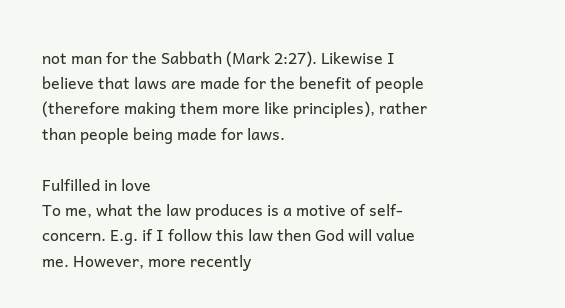not man for the Sabbath (Mark 2:27). Likewise I believe that laws are made for the benefit of people (therefore making them more like principles), rather than people being made for laws.

Fulfilled in love
To me, what the law produces is a motive of self-concern. E.g. if I follow this law then God will value me. However, more recently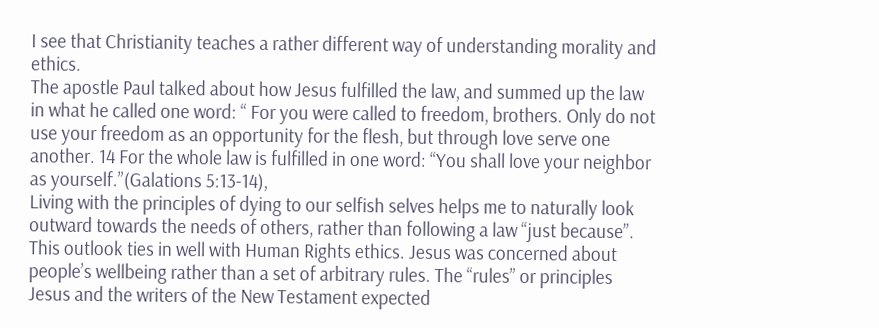I see that Christianity teaches a rather different way of understanding morality and ethics.
The apostle Paul talked about how Jesus fulfilled the law, and summed up the law in what he called one word: “ For you were called to freedom, brothers. Only do not use your freedom as an opportunity for the flesh, but through love serve one another. 14 For the whole law is fulfilled in one word: “You shall love your neighbor as yourself.”(Galations 5:13-14),
Living with the principles of dying to our selfish selves helps me to naturally look outward towards the needs of others, rather than following a law “just because”. This outlook ties in well with Human Rights ethics. Jesus was concerned about people’s wellbeing rather than a set of arbitrary rules. The “rules” or principles Jesus and the writers of the New Testament expected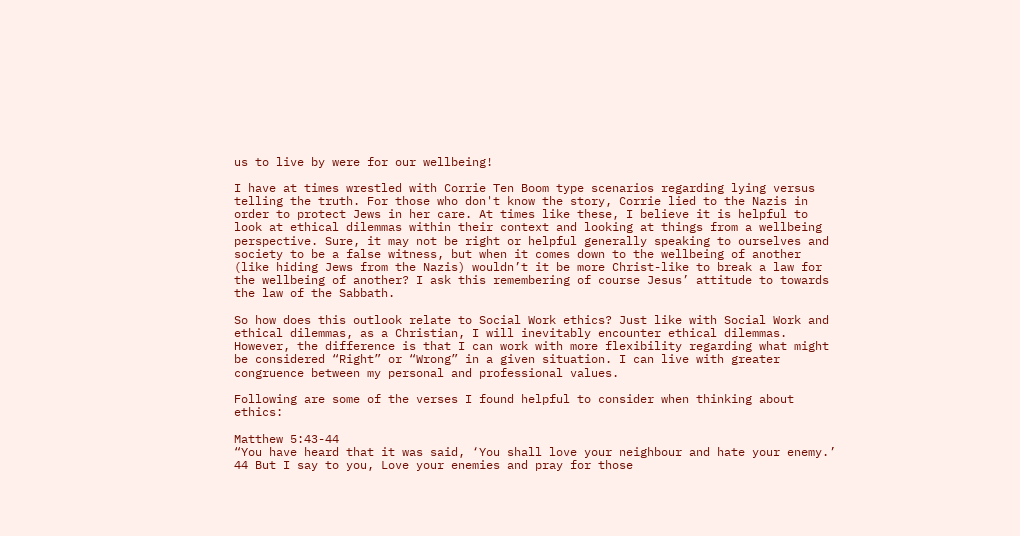us to live by were for our wellbeing!

I have at times wrestled with Corrie Ten Boom type scenarios regarding lying versus telling the truth. For those who don't know the story, Corrie lied to the Nazis in order to protect Jews in her care. At times like these, I believe it is helpful to look at ethical dilemmas within their context and looking at things from a wellbeing perspective. Sure, it may not be right or helpful generally speaking to ourselves and society to be a false witness, but when it comes down to the wellbeing of another (like hiding Jews from the Nazis) wouldn’t it be more Christ-like to break a law for the wellbeing of another? I ask this remembering of course Jesus’ attitude to towards the law of the Sabbath.

So how does this outlook relate to Social Work ethics? Just like with Social Work and ethical dilemmas, as a Christian, I will inevitably encounter ethical dilemmas. However, the difference is that I can work with more flexibility regarding what might be considered “Right” or “Wrong” in a given situation. I can live with greater congruence between my personal and professional values.

Following are some of the verses I found helpful to consider when thinking about ethics:

Matthew 5:43-44
“You have heard that it was said, ‘You shall love your neighbour and hate your enemy.’ 44 But I say to you, Love your enemies and pray for those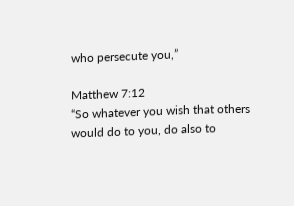who persecute you,”

Matthew 7:12
“So whatever you wish that others would do to you, do also to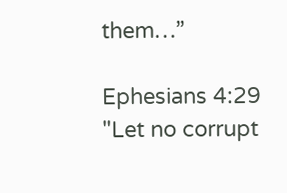them…”

Ephesians 4:29
"Let no corrupt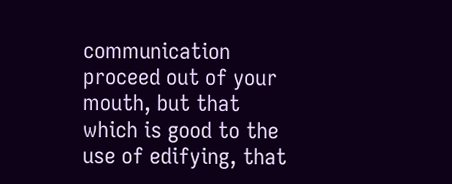communication proceed out of your mouth, but that which is good to the use of edifying, that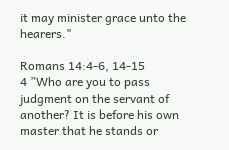it may minister grace unto the hearers."

Romans 14:4-6, 14-15
4 ”Who are you to pass judgment on the servant of another? It is before his own master that he stands or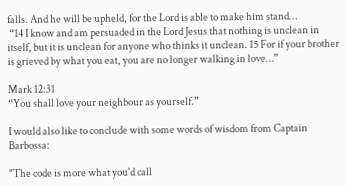falls. And he will be upheld, for the Lord is able to make him stand…
 “14 I know and am persuaded in the Lord Jesus that nothing is unclean in itself, but it is unclean for anyone who thinks it unclean. 15 For if your brother is grieved by what you eat, you are no longer walking in love…”

Mark 12:31
“You shall love your neighbour as yourself.”

I would also like to conclude with some words of wisdom from Captain Barbossa:

"The code is more what you'd call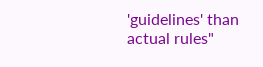'guidelines' than actual rules"